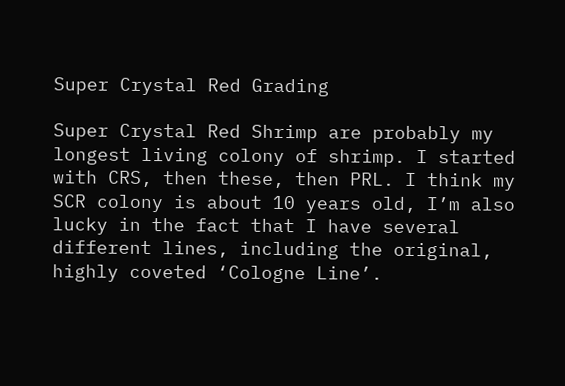Super Crystal Red Grading

Super Crystal Red Shrimp are probably my longest living colony of shrimp. I started with CRS, then these, then PRL. I think my SCR colony is about 10 years old, I’m also lucky in the fact that I have several different lines, including the original, highly coveted ‘Cologne Line’.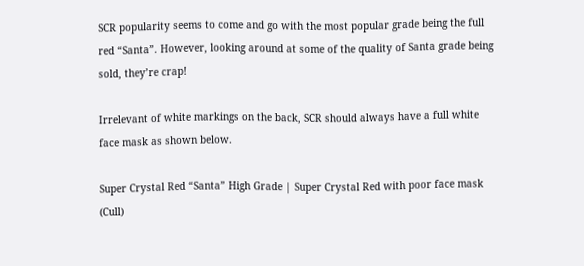SCR popularity seems to come and go with the most popular grade being the full red “Santa”. However, looking around at some of the quality of Santa grade being sold, they’re crap!

Irrelevant of white markings on the back, SCR should always have a full white face mask as shown below.

Super Crystal Red “Santa” High Grade | Super Crystal Red with poor face mask (Cull)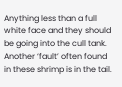Anything less than a full white face and they should be going into the cull tank. Another ‘fault’ often found in these shrimp is in the tail.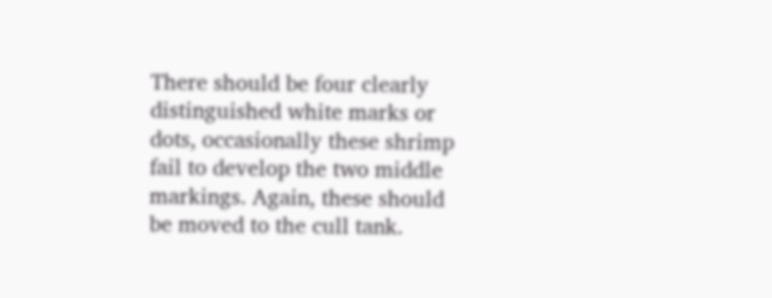There should be four clearly distinguished white marks or dots, occasionally these shrimp fail to develop the two middle markings. Again, these should be moved to the cull tank.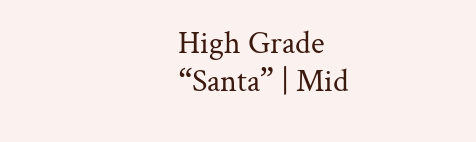High Grade “Santa” | Mid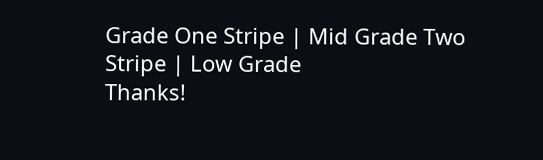Grade One Stripe | Mid Grade Two Stripe | Low Grade
Thanks!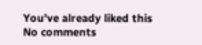You've already liked this
No comments